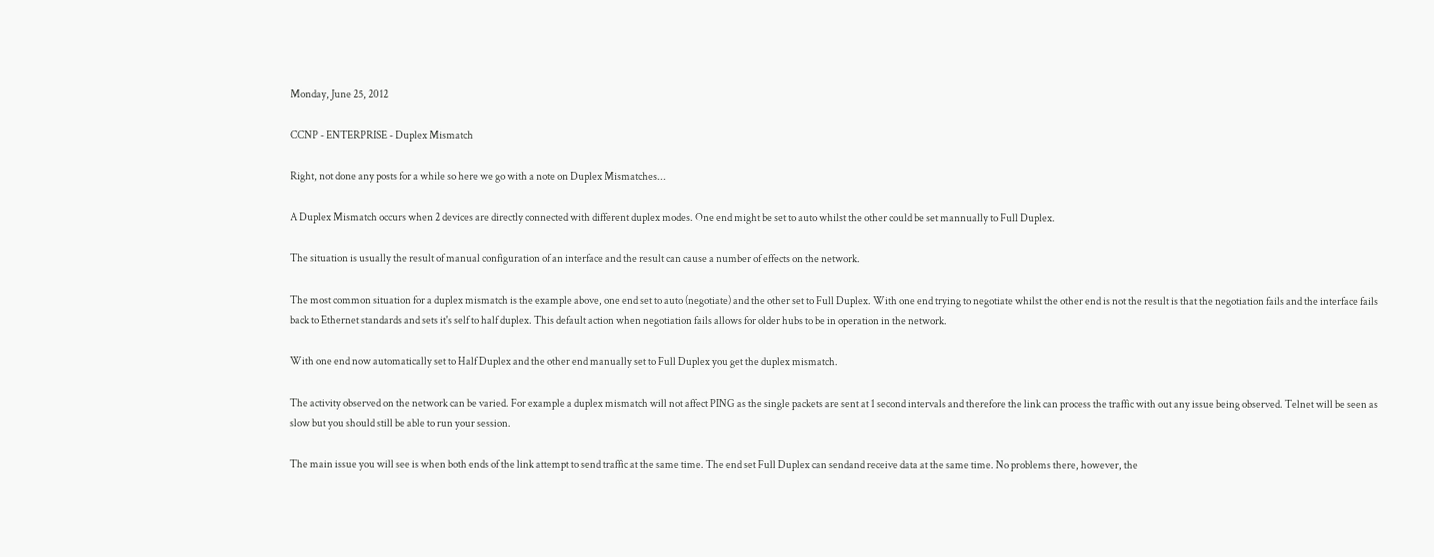Monday, June 25, 2012

CCNP - ENTERPRISE - Duplex Mismatch

Right, not done any posts for a while so here we go with a note on Duplex Mismatches...

A Duplex Mismatch occurs when 2 devices are directly connected with different duplex modes. One end might be set to auto whilst the other could be set mannually to Full Duplex.

The situation is usually the result of manual configuration of an interface and the result can cause a number of effects on the network.

The most common situation for a duplex mismatch is the example above, one end set to auto (negotiate) and the other set to Full Duplex. With one end trying to negotiate whilst the other end is not the result is that the negotiation fails and the interface fails back to Ethernet standards and sets it's self to half duplex. This default action when negotiation fails allows for older hubs to be in operation in the network.

With one end now automatically set to Half Duplex and the other end manually set to Full Duplex you get the duplex mismatch.

The activity observed on the network can be varied. For example a duplex mismatch will not affect PING as the single packets are sent at 1 second intervals and therefore the link can process the traffic with out any issue being observed. Telnet will be seen as slow but you should still be able to run your session.

The main issue you will see is when both ends of the link attempt to send traffic at the same time. The end set Full Duplex can sendand receive data at the same time. No problems there, however, the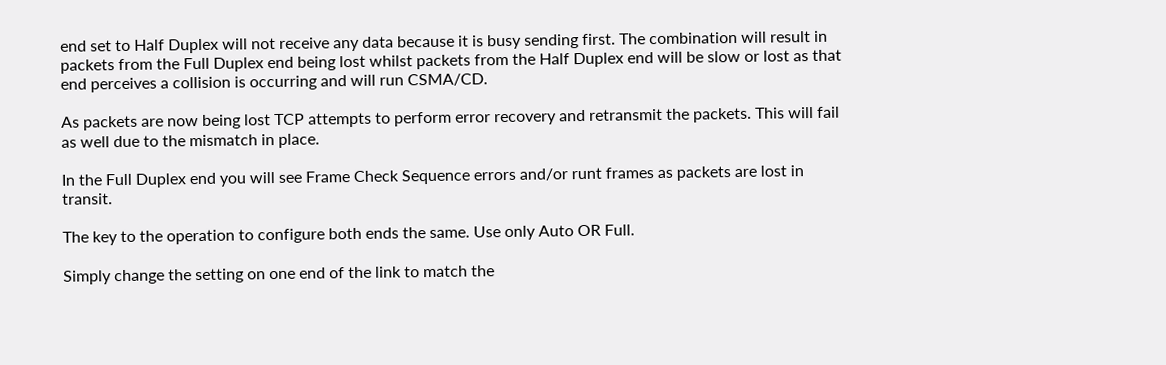end set to Half Duplex will not receive any data because it is busy sending first. The combination will result in packets from the Full Duplex end being lost whilst packets from the Half Duplex end will be slow or lost as that end perceives a collision is occurring and will run CSMA/CD.

As packets are now being lost TCP attempts to perform error recovery and retransmit the packets. This will fail as well due to the mismatch in place.

In the Full Duplex end you will see Frame Check Sequence errors and/or runt frames as packets are lost in transit.

The key to the operation to configure both ends the same. Use only Auto OR Full.

Simply change the setting on one end of the link to match the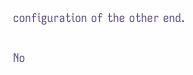configuration of the other end.

No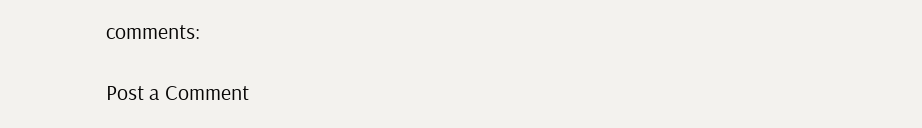comments:

Post a Comment